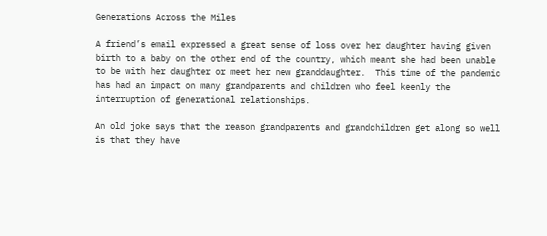Generations Across the Miles

A friend’s email expressed a great sense of loss over her daughter having given birth to a baby on the other end of the country, which meant she had been unable to be with her daughter or meet her new granddaughter.  This time of the pandemic has had an impact on many grandparents and children who feel keenly the interruption of generational relationships.

An old joke says that the reason grandparents and grandchildren get along so well is that they have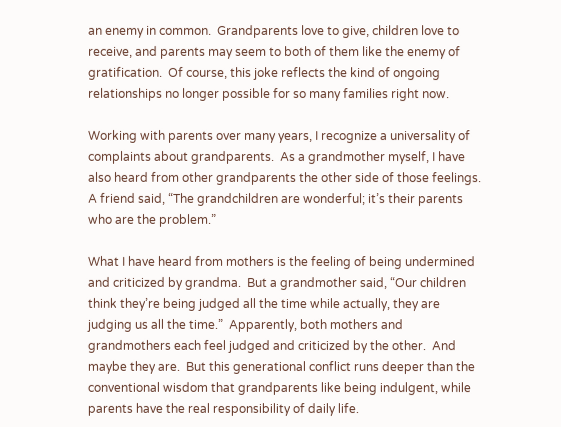an enemy in common.  Grandparents love to give, children love to receive, and parents may seem to both of them like the enemy of gratification.  Of course, this joke reflects the kind of ongoing relationships no longer possible for so many families right now.

Working with parents over many years, I recognize a universality of complaints about grandparents.  As a grandmother myself, I have also heard from other grandparents the other side of those feelings.  A friend said, “The grandchildren are wonderful; it’s their parents who are the problem.”

What I have heard from mothers is the feeling of being undermined and criticized by grandma.  But a grandmother said, “Our children think they’re being judged all the time while actually, they are judging us all the time.”  Apparently, both mothers and grandmothers each feel judged and criticized by the other.  And maybe they are.  But this generational conflict runs deeper than the conventional wisdom that grandparents like being indulgent, while parents have the real responsibility of daily life.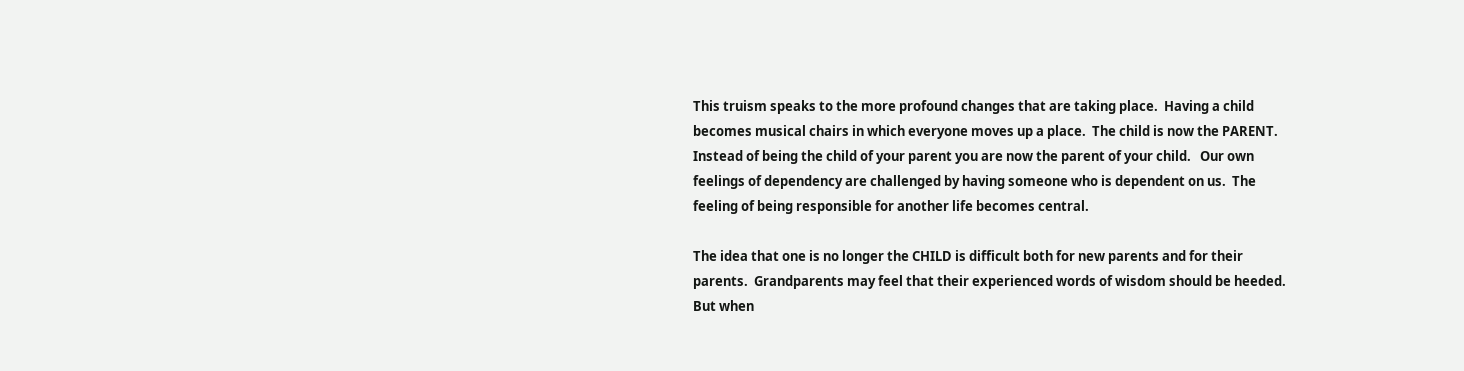This truism speaks to the more profound changes that are taking place.  Having a child becomes musical chairs in which everyone moves up a place.  The child is now the PARENT.  Instead of being the child of your parent you are now the parent of your child.   Our own feelings of dependency are challenged by having someone who is dependent on us.  The feeling of being responsible for another life becomes central.

The idea that one is no longer the CHILD is difficult both for new parents and for their parents.  Grandparents may feel that their experienced words of wisdom should be heeded.  But when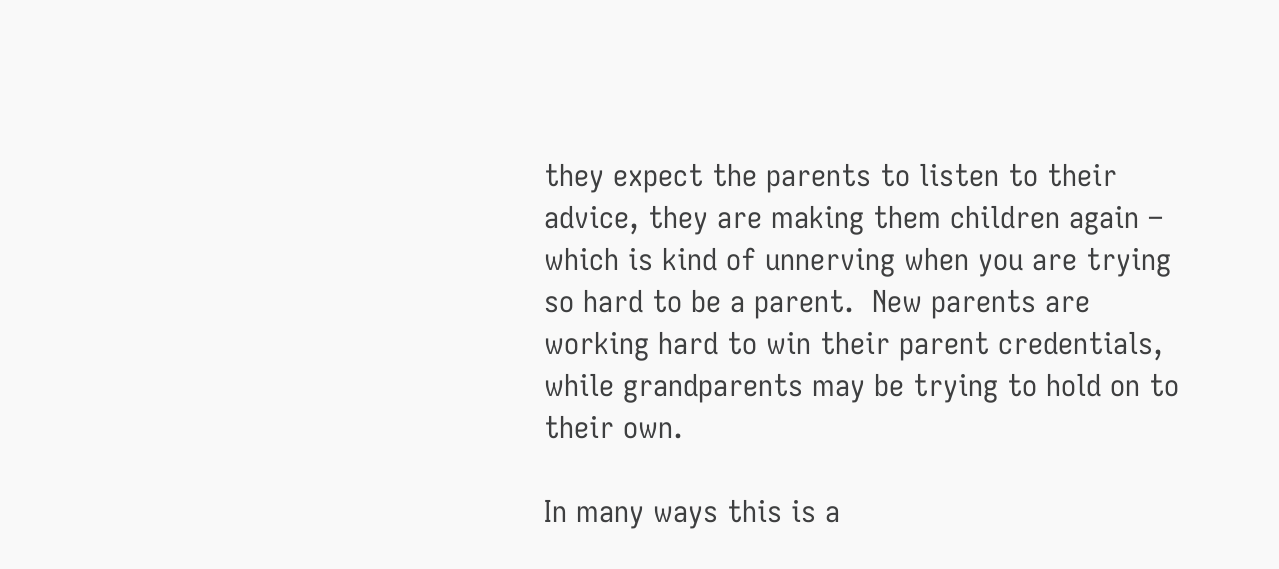they expect the parents to listen to their advice, they are making them children again – which is kind of unnerving when you are trying so hard to be a parent.  New parents are working hard to win their parent credentials, while grandparents may be trying to hold on to their own.

In many ways this is a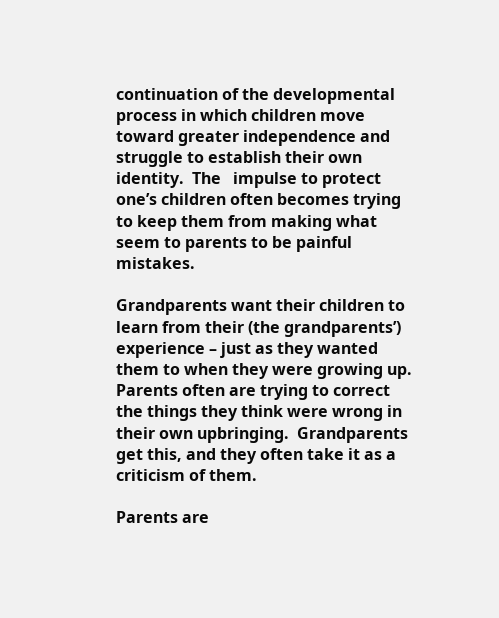continuation of the developmental process in which children move toward greater independence and struggle to establish their own identity.  The   impulse to protect one’s children often becomes trying to keep them from making what seem to parents to be painful mistakes.

Grandparents want their children to learn from their (the grandparents’) experience – just as they wanted them to when they were growing up.  Parents often are trying to correct the things they think were wrong in their own upbringing.  Grandparents get this, and they often take it as a criticism of them.

Parents are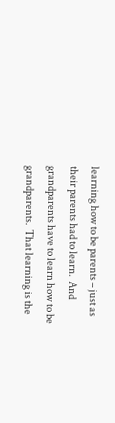learning how to be parents – just as their parents had to learn.  And grandparents have to learn how to be grandparents.  That learning is the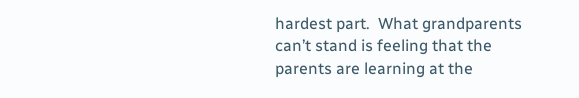hardest part.  What grandparents can’t stand is feeling that the parents are learning at the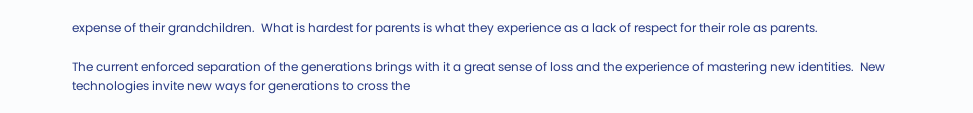expense of their grandchildren.  What is hardest for parents is what they experience as a lack of respect for their role as parents.

The current enforced separation of the generations brings with it a great sense of loss and the experience of mastering new identities.  New technologies invite new ways for generations to cross the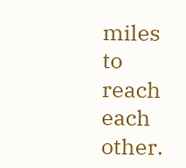miles to reach each other.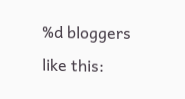%d bloggers like this: